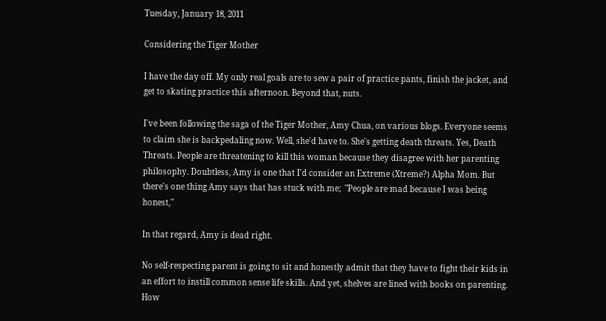Tuesday, January 18, 2011

Considering the Tiger Mother

I have the day off. My only real goals are to sew a pair of practice pants, finish the jacket, and get to skating practice this afternoon. Beyond that, nuts.

I've been following the saga of the Tiger Mother, Amy Chua, on various blogs. Everyone seems to claim she is backpedaling now. Well, she'd have to. She's getting death threats. Yes, Death Threats. People are threatening to kill this woman because they disagree with her parenting philosophy. Doubtless, Amy is one that I'd consider an Extreme (Xtreme?) Alpha Mom. But there's one thing Amy says that has stuck with me;  "People are mad because I was being honest,"

In that regard, Amy is dead right.

No self-respecting parent is going to sit and honestly admit that they have to fight their kids in an effort to instill common sense life skills. And yet, shelves are lined with books on parenting. How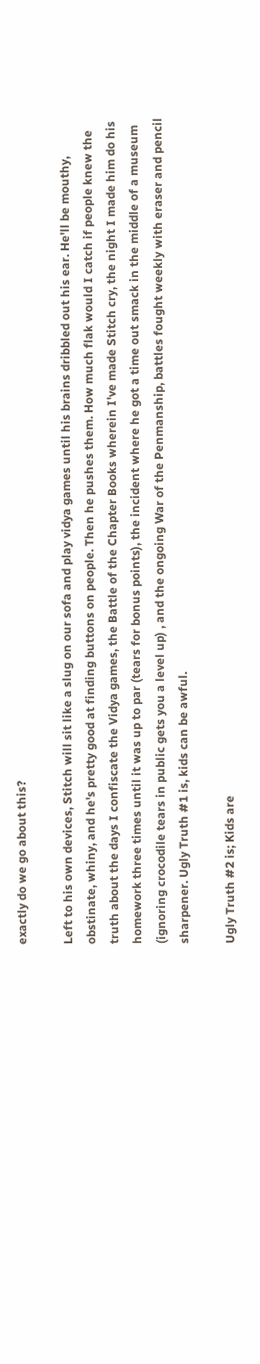exactly do we go about this?

Left to his own devices, Stitch will sit like a slug on our sofa and play vidya games until his brains dribbled out his ear. He'll be mouthy, obstinate, whiny, and he's pretty good at finding buttons on people. Then he pushes them. How much flak would I catch if people knew the truth about the days I confiscate the Vidya games, the Battle of the Chapter Books wherein I've made Stitch cry, the night I made him do his homework three times until it was up to par (tears for bonus points), the incident where he got a time out smack in the middle of a museum (ignoring crocodile tears in public gets you a level up) , and the ongoing War of the Penmanship, battles fought weekly with eraser and pencil sharpener. Ugly Truth #1 is, kids can be awful.

Ugly Truth #2 is; Kids are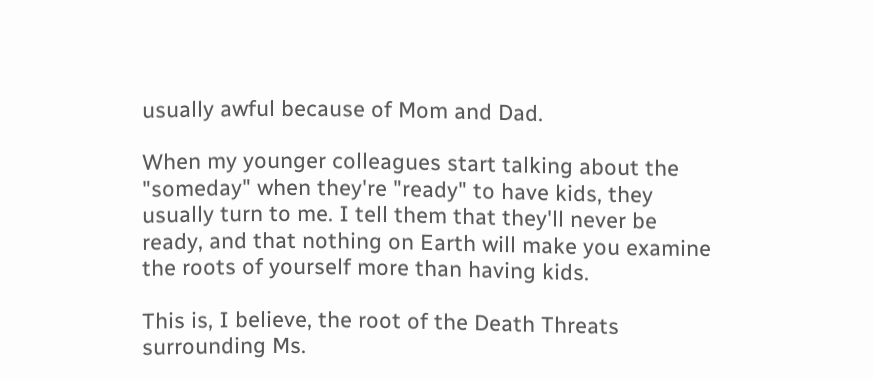usually awful because of Mom and Dad.

When my younger colleagues start talking about the "someday" when they're "ready" to have kids, they usually turn to me. I tell them that they'll never be ready, and that nothing on Earth will make you examine the roots of yourself more than having kids.

This is, I believe, the root of the Death Threats surrounding Ms.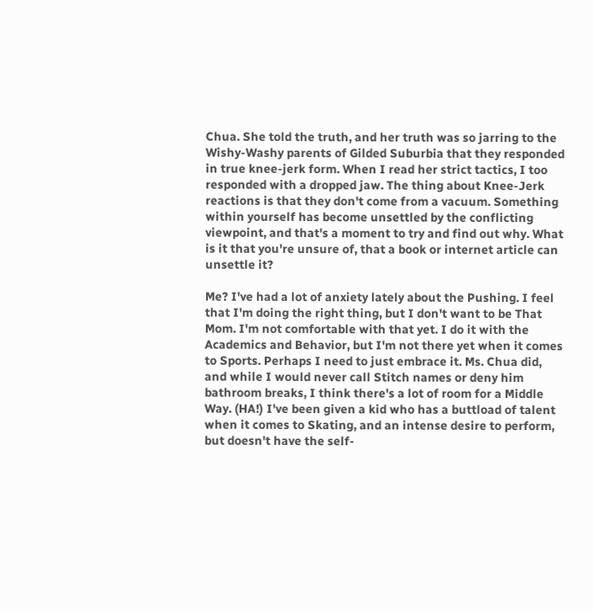Chua. She told the truth, and her truth was so jarring to the Wishy-Washy parents of Gilded Suburbia that they responded in true knee-jerk form. When I read her strict tactics, I too responded with a dropped jaw. The thing about Knee-Jerk reactions is that they don't come from a vacuum. Something within yourself has become unsettled by the conflicting viewpoint, and that's a moment to try and find out why. What is it that you're unsure of, that a book or internet article can unsettle it?

Me? I've had a lot of anxiety lately about the Pushing. I feel that I'm doing the right thing, but I don't want to be That Mom. I'm not comfortable with that yet. I do it with the Academics and Behavior, but I'm not there yet when it comes to Sports. Perhaps I need to just embrace it. Ms. Chua did, and while I would never call Stitch names or deny him bathroom breaks, I think there's a lot of room for a Middle Way. (HA!) I've been given a kid who has a buttload of talent when it comes to Skating, and an intense desire to perform, but doesn't have the self-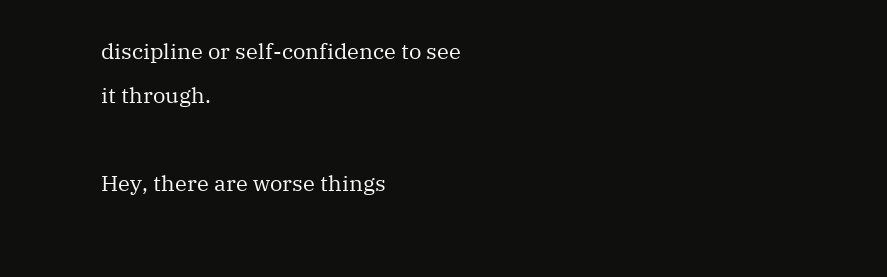discipline or self-confidence to see it through.

Hey, there are worse things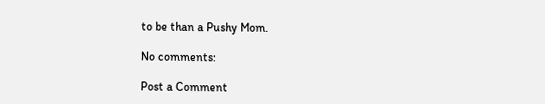to be than a Pushy Mom.

No comments:

Post a Comment